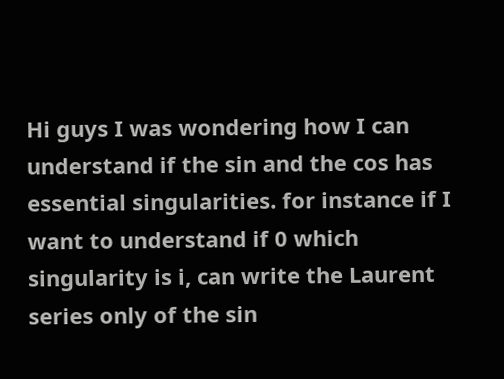Hi guys I was wondering how I can understand if the sin and the cos has essential singularities. for instance if I want to understand if 0 which singularity is i, can write the Laurent series only of the sin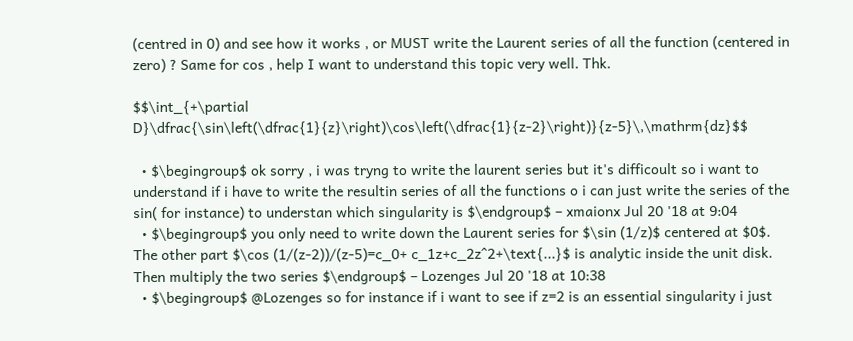(centred in 0) and see how it works , or MUST write the Laurent series of all the function (centered in zero) ? Same for cos , help I want to understand this topic very well. Thk.

$$\int_{+\partial D}\dfrac{\sin\left(\dfrac{1}{z}\right)\cos\left(\dfrac{1}{z-2}\right)}{z-5}\,\mathrm{dz}$$

  • $\begingroup$ ok sorry , i was tryng to write the laurent series but it's difficoult so i want to understand if i have to write the resultin series of all the functions o i can just write the series of the sin( for instance) to understan which singularity is $\endgroup$ – xmaionx Jul 20 '18 at 9:04
  • $\begingroup$ you only need to write down the Laurent series for $\sin (1/z)$ centered at $0$. The other part $\cos (1/(z-2))/(z-5)=c_0+ c_1z+c_2z^2+\text{...}$ is analytic inside the unit disk. Then multiply the two series $\endgroup$ – Lozenges Jul 20 '18 at 10:38
  • $\begingroup$ @Lozenges so for instance if i want to see if z=2 is an essential singularity i just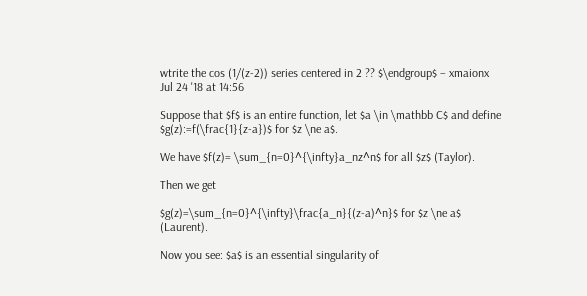wtrite the cos (1/(z-2)) series centered in 2 ?? $\endgroup$ – xmaionx Jul 24 '18 at 14:56

Suppose that $f$ is an entire function, let $a \in \mathbb C$ and define $g(z):=f(\frac{1}{z-a})$ for $z \ne a$.

We have $f(z)= \sum_{n=0}^{\infty}a_nz^n$ for all $z$ (Taylor).

Then we get

$g(z)=\sum_{n=0}^{\infty}\frac{a_n}{(z-a)^n}$ for $z \ne a$ (Laurent).

Now you see: $a$ is an essential singularity of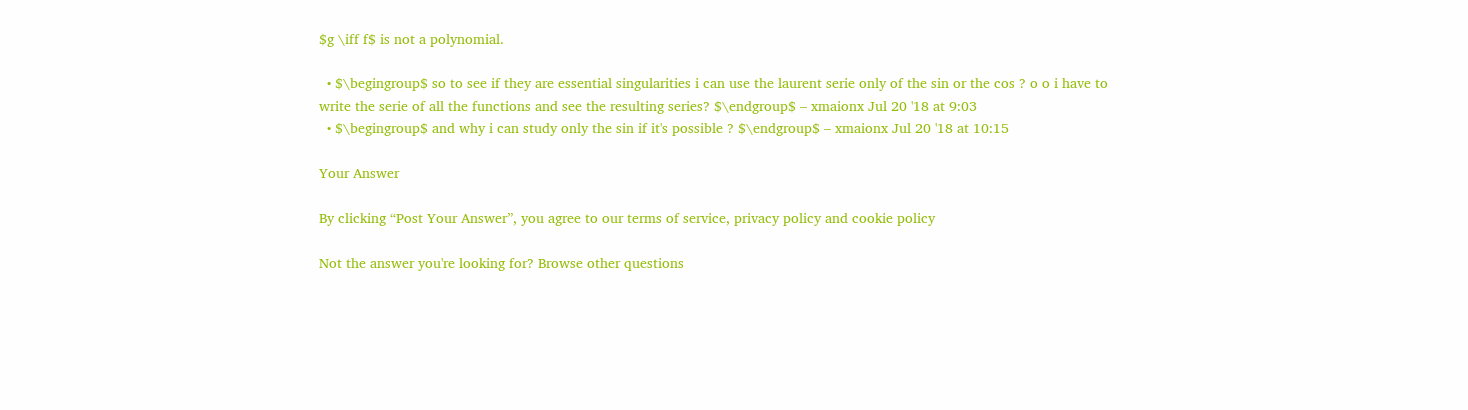$g \iff f$ is not a polynomial.

  • $\begingroup$ so to see if they are essential singularities i can use the laurent serie only of the sin or the cos ? o o i have to write the serie of all the functions and see the resulting series? $\endgroup$ – xmaionx Jul 20 '18 at 9:03
  • $\begingroup$ and why i can study only the sin if it's possible ? $\endgroup$ – xmaionx Jul 20 '18 at 10:15

Your Answer

By clicking “Post Your Answer”, you agree to our terms of service, privacy policy and cookie policy

Not the answer you're looking for? Browse other questions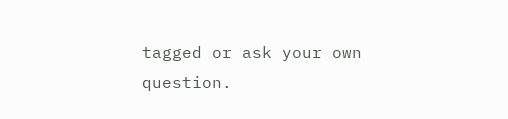tagged or ask your own question.